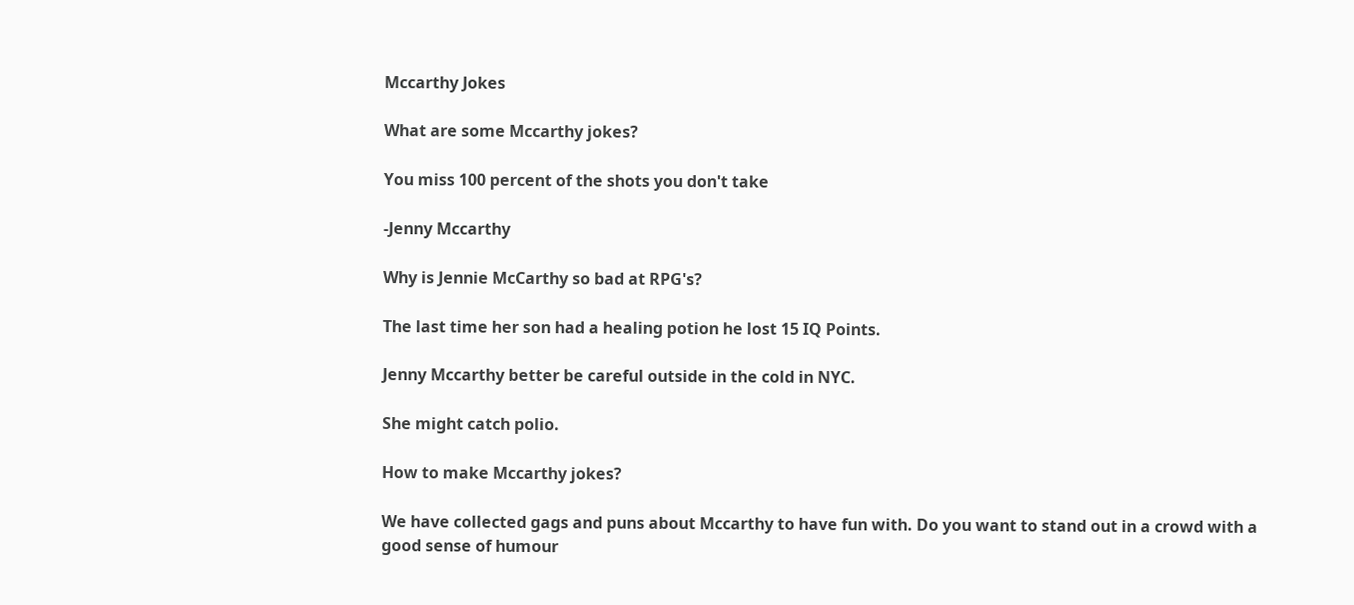Mccarthy Jokes

What are some Mccarthy jokes?

You miss 100 percent of the shots you don't take

-Jenny Mccarthy

Why is Jennie McCarthy so bad at RPG's?

The last time her son had a healing potion he lost 15 IQ Points.

Jenny Mccarthy better be careful outside in the cold in NYC.

She might catch polio.

How to make Mccarthy jokes?

We have collected gags and puns about Mccarthy to have fun with. Do you want to stand out in a crowd with a good sense of humour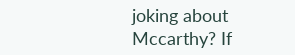joking about Mccarthy? If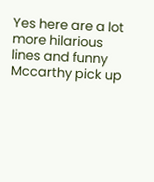Yes here are a lot more hilarious lines and funny Mccarthy pick up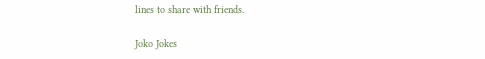lines to share with friends.

Joko Jokes